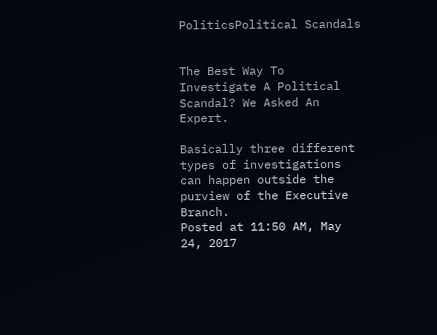PoliticsPolitical Scandals


The Best Way To Investigate A Political Scandal? We Asked An Expert.

Basically three different types of investigations can happen outside the purview of the Executive Branch.
Posted at 11:50 AM, May 24, 2017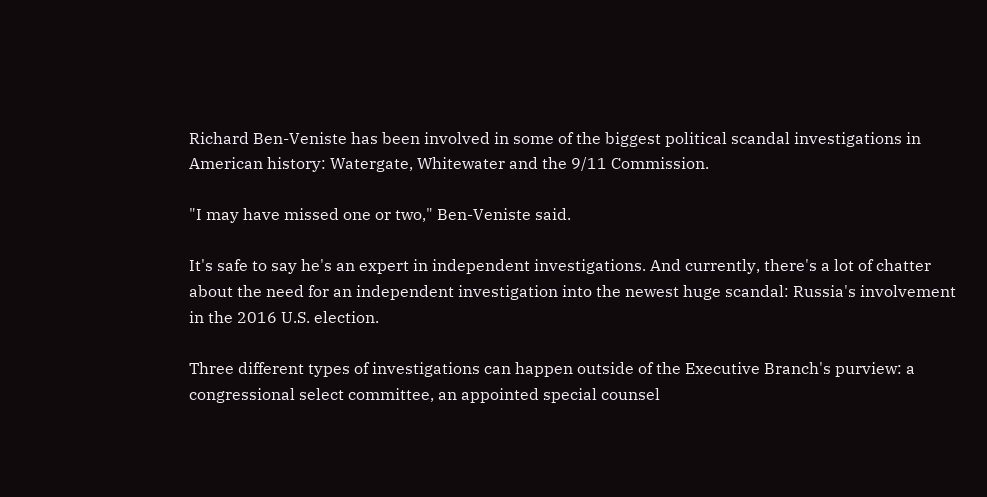Richard Ben-Veniste has been involved in some of the biggest political scandal investigations in American history: Watergate, Whitewater and the 9/11 Commission.

"I may have missed one or two," Ben-Veniste said.

It's safe to say he's an expert in independent investigations. And currently, there's a lot of chatter about the need for an independent investigation into the newest huge scandal: Russia's involvement in the 2016 U.S. election.

Three different types of investigations can happen outside of the Executive Branch's purview: a congressional select committee, an appointed special counsel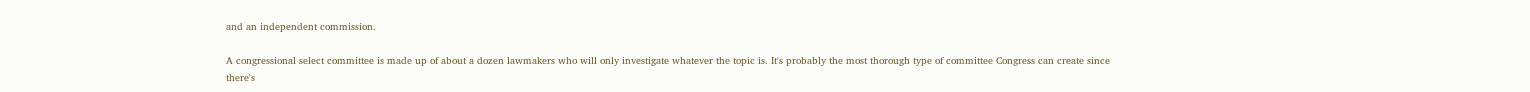and an independent commission.

A congressional select committee is made up of about a dozen lawmakers who will only investigate whatever the topic is. It's probably the most thorough type of committee Congress can create since there's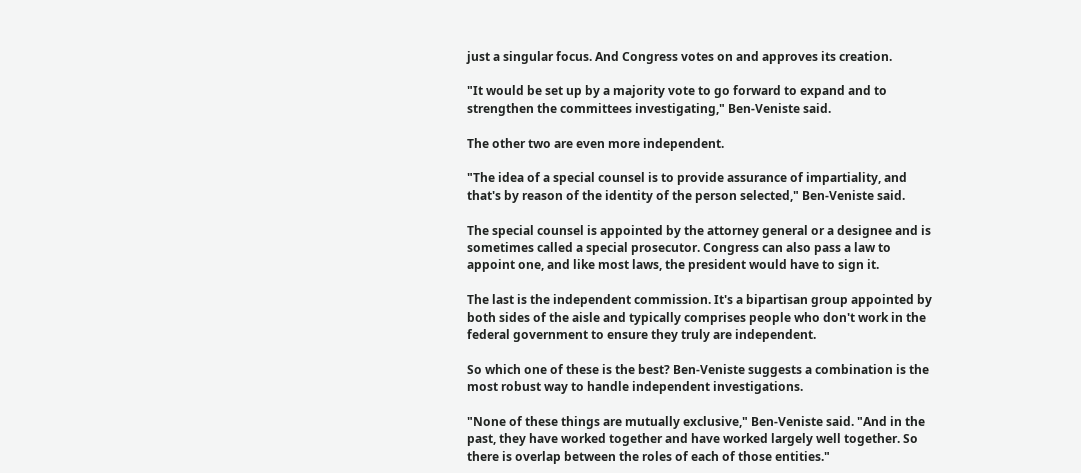just a singular focus. And Congress votes on and approves its creation.

"It would be set up by a majority vote to go forward to expand and to strengthen the committees investigating," Ben-Veniste said.

The other two are even more independent.

"The idea of a special counsel is to provide assurance of impartiality, and that's by reason of the identity of the person selected," Ben-Veniste said.

The special counsel is appointed by the attorney general or a designee and is sometimes called a special prosecutor. Congress can also pass a law to appoint one, and like most laws, the president would have to sign it.

The last is the independent commission. It's a bipartisan group appointed by both sides of the aisle and typically comprises people who don't work in the federal government to ensure they truly are independent.

So which one of these is the best? Ben-Veniste suggests a combination is the most robust way to handle independent investigations.

"None of these things are mutually exclusive," Ben-Veniste said. "And in the past, they have worked together and have worked largely well together. So there is overlap between the roles of each of those entities."